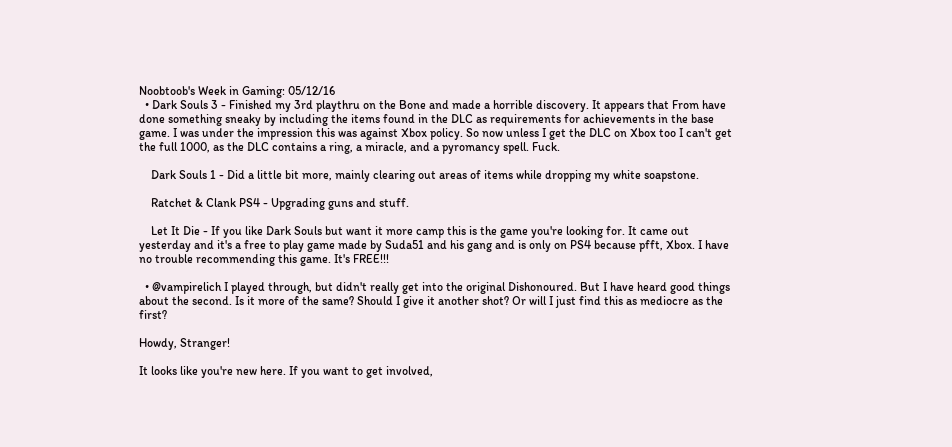Noobtoob's Week in Gaming: 05/12/16
  • Dark Souls 3 - Finished my 3rd playthru on the Bone and made a horrible discovery. It appears that From have done something sneaky by including the items found in the DLC as requirements for achievements in the base game. I was under the impression this was against Xbox policy. So now unless I get the DLC on Xbox too I can't get the full 1000, as the DLC contains a ring, a miracle, and a pyromancy spell. Fuck.

    Dark Souls 1 - Did a little bit more, mainly clearing out areas of items while dropping my white soapstone.

    Ratchet & Clank PS4 - Upgrading guns and stuff.

    Let It Die - If you like Dark Souls but want it more camp this is the game you're looking for. It came out yesterday and it's a free to play game made by Suda51 and his gang and is only on PS4 because pfft, Xbox. I have no trouble recommending this game. It's FREE!!!

  • @vampirelich I played through, but didn't really get into the original Dishonoured. But I have heard good things about the second. Is it more of the same? Should I give it another shot? Or will I just find this as mediocre as the first?

Howdy, Stranger!

It looks like you're new here. If you want to get involved,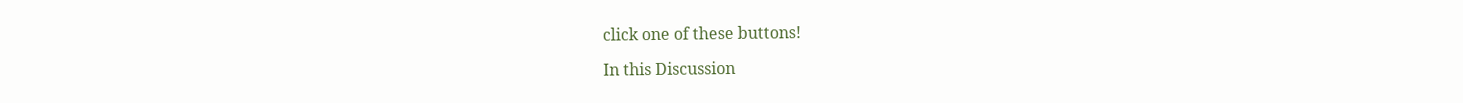click one of these buttons!

In this Discussion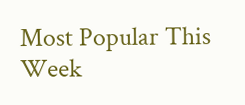Most Popular This Week